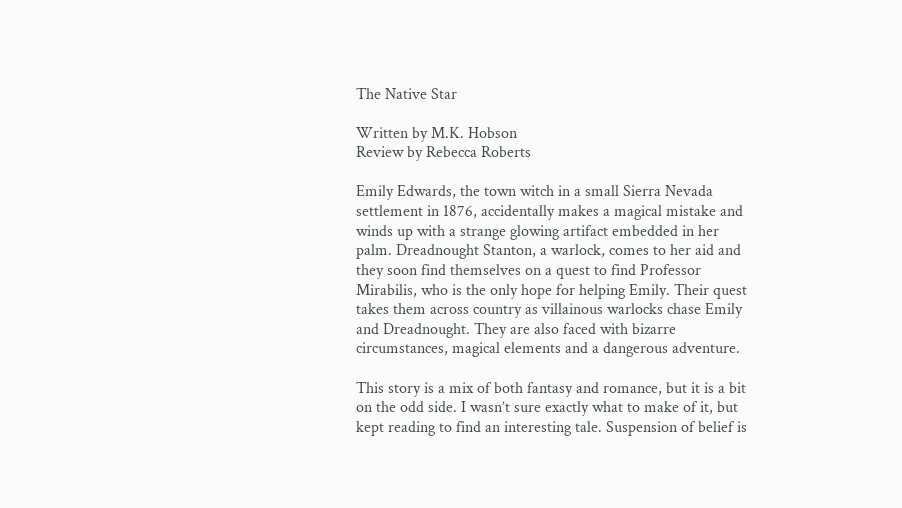The Native Star

Written by M.K. Hobson
Review by Rebecca Roberts

Emily Edwards, the town witch in a small Sierra Nevada settlement in 1876, accidentally makes a magical mistake and winds up with a strange glowing artifact embedded in her palm. Dreadnought Stanton, a warlock, comes to her aid and they soon find themselves on a quest to find Professor Mirabilis, who is the only hope for helping Emily. Their quest takes them across country as villainous warlocks chase Emily and Dreadnought. They are also faced with bizarre circumstances, magical elements and a dangerous adventure.

This story is a mix of both fantasy and romance, but it is a bit on the odd side. I wasn’t sure exactly what to make of it, but kept reading to find an interesting tale. Suspension of belief is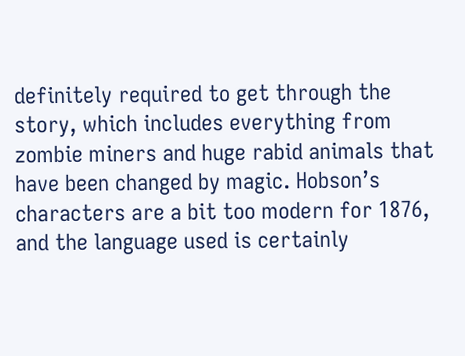definitely required to get through the story, which includes everything from zombie miners and huge rabid animals that have been changed by magic. Hobson’s characters are a bit too modern for 1876, and the language used is certainly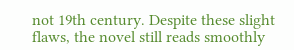not 19th century. Despite these slight flaws, the novel still reads smoothly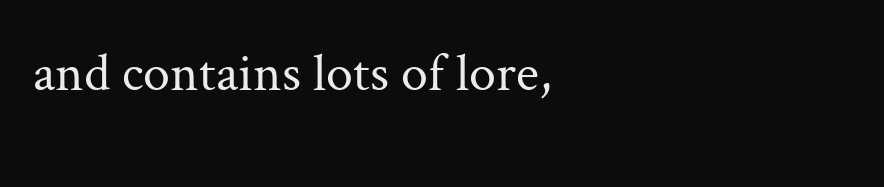and contains lots of lore,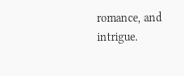romance, and intrigue.